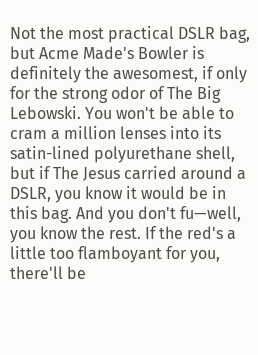Not the most practical DSLR bag, but Acme Made's Bowler is definitely the awesomest, if only for the strong odor of The Big Lebowski. You won't be able to cram a million lenses into its satin-lined polyurethane shell, but if The Jesus carried around a DSLR, you know it would be in this bag. And you don't fu—well, you know the rest. If the red's a little too flamboyant for you, there'll be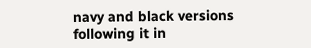navy and black versions following it in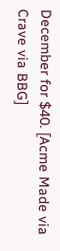December for $40. [Acme Made via Crave via BBG]